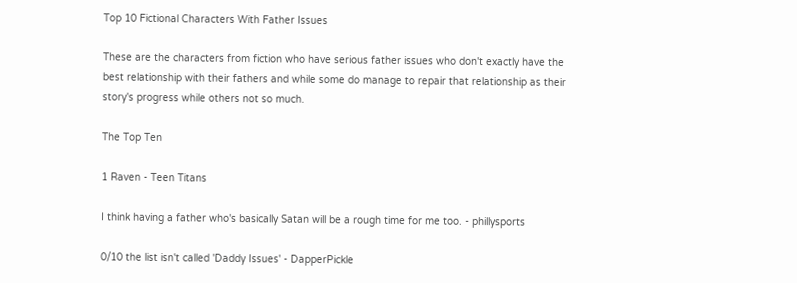Top 10 Fictional Characters With Father Issues

These are the characters from fiction who have serious father issues who don't exactly have the best relationship with their fathers and while some do manage to repair that relationship as their story's progress while others not so much.

The Top Ten

1 Raven - Teen Titans

I think having a father who's basically Satan will be a rough time for me too. - phillysports

0/10 the list isn't called 'Daddy Issues' - DapperPickle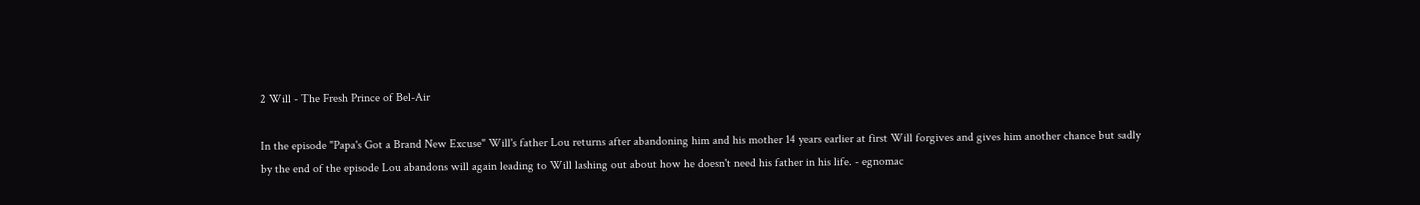2 Will - The Fresh Prince of Bel-Air

In the episode "Papa's Got a Brand New Excuse" Will's father Lou returns after abandoning him and his mother 14 years earlier at first Will forgives and gives him another chance but sadly by the end of the episode Lou abandons will again leading to Will lashing out about how he doesn't need his father in his life. - egnomac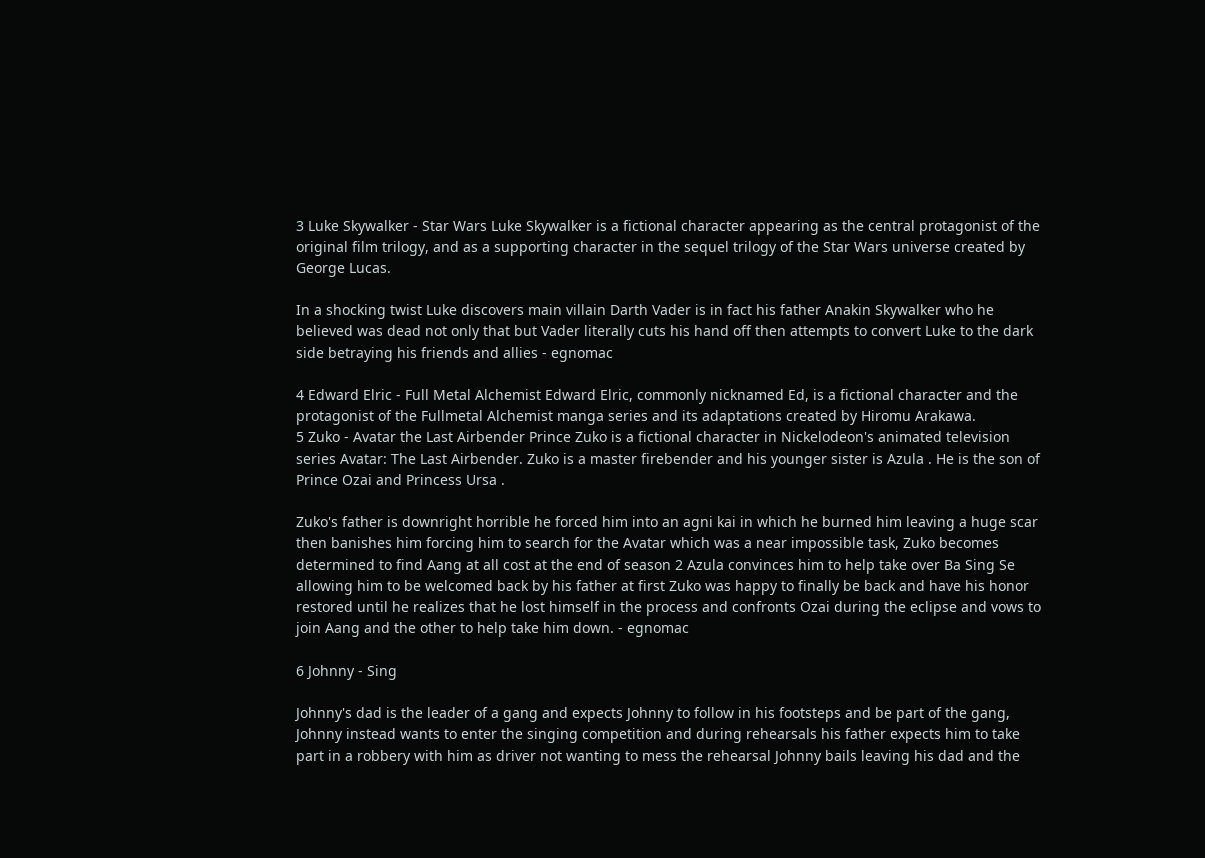3 Luke Skywalker - Star Wars Luke Skywalker is a fictional character appearing as the central protagonist of the original film trilogy, and as a supporting character in the sequel trilogy of the Star Wars universe created by George Lucas.

In a shocking twist Luke discovers main villain Darth Vader is in fact his father Anakin Skywalker who he believed was dead not only that but Vader literally cuts his hand off then attempts to convert Luke to the dark side betraying his friends and allies - egnomac

4 Edward Elric - Full Metal Alchemist Edward Elric, commonly nicknamed Ed, is a fictional character and the protagonist of the Fullmetal Alchemist manga series and its adaptations created by Hiromu Arakawa.
5 Zuko - Avatar the Last Airbender Prince Zuko is a fictional character in Nickelodeon's animated television series Avatar: The Last Airbender. Zuko is a master firebender and his younger sister is Azula . He is the son of Prince Ozai and Princess Ursa .

Zuko's father is downright horrible he forced him into an agni kai in which he burned him leaving a huge scar then banishes him forcing him to search for the Avatar which was a near impossible task, Zuko becomes determined to find Aang at all cost at the end of season 2 Azula convinces him to help take over Ba Sing Se allowing him to be welcomed back by his father at first Zuko was happy to finally be back and have his honor restored until he realizes that he lost himself in the process and confronts Ozai during the eclipse and vows to join Aang and the other to help take him down. - egnomac

6 Johnny - Sing

Johnny's dad is the leader of a gang and expects Johnny to follow in his footsteps and be part of the gang, Johnny instead wants to enter the singing competition and during rehearsals his father expects him to take part in a robbery with him as driver not wanting to mess the rehearsal Johnny bails leaving his dad and the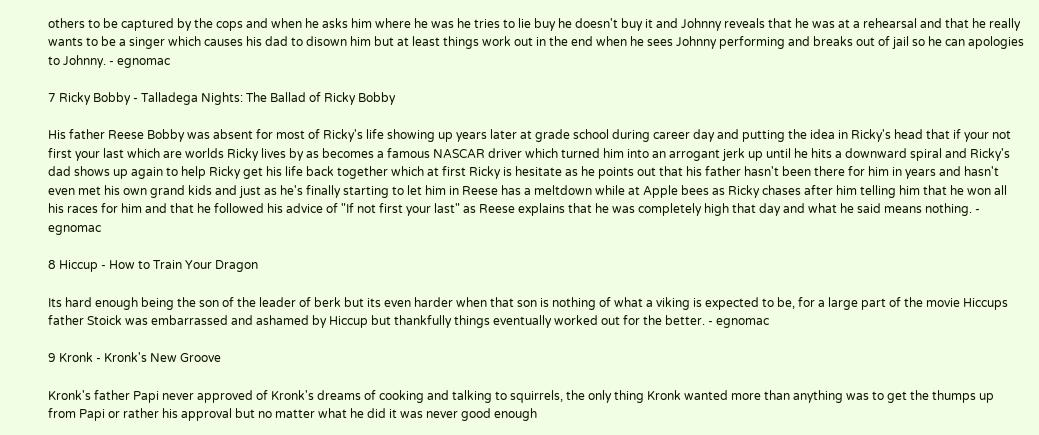others to be captured by the cops and when he asks him where he was he tries to lie buy he doesn't buy it and Johnny reveals that he was at a rehearsal and that he really wants to be a singer which causes his dad to disown him but at least things work out in the end when he sees Johnny performing and breaks out of jail so he can apologies to Johnny. - egnomac

7 Ricky Bobby - Talladega Nights: The Ballad of Ricky Bobby

His father Reese Bobby was absent for most of Ricky's life showing up years later at grade school during career day and putting the idea in Ricky's head that if your not first your last which are worlds Ricky lives by as becomes a famous NASCAR driver which turned him into an arrogant jerk up until he hits a downward spiral and Ricky's dad shows up again to help Ricky get his life back together which at first Ricky is hesitate as he points out that his father hasn't been there for him in years and hasn't even met his own grand kids and just as he's finally starting to let him in Reese has a meltdown while at Apple bees as Ricky chases after him telling him that he won all his races for him and that he followed his advice of "If not first your last" as Reese explains that he was completely high that day and what he said means nothing. - egnomac

8 Hiccup - How to Train Your Dragon

Its hard enough being the son of the leader of berk but its even harder when that son is nothing of what a viking is expected to be, for a large part of the movie Hiccups father Stoick was embarrassed and ashamed by Hiccup but thankfully things eventually worked out for the better. - egnomac

9 Kronk - Kronk's New Groove

Kronk's father Papi never approved of Kronk's dreams of cooking and talking to squirrels, the only thing Kronk wanted more than anything was to get the thumps up from Papi or rather his approval but no matter what he did it was never good enough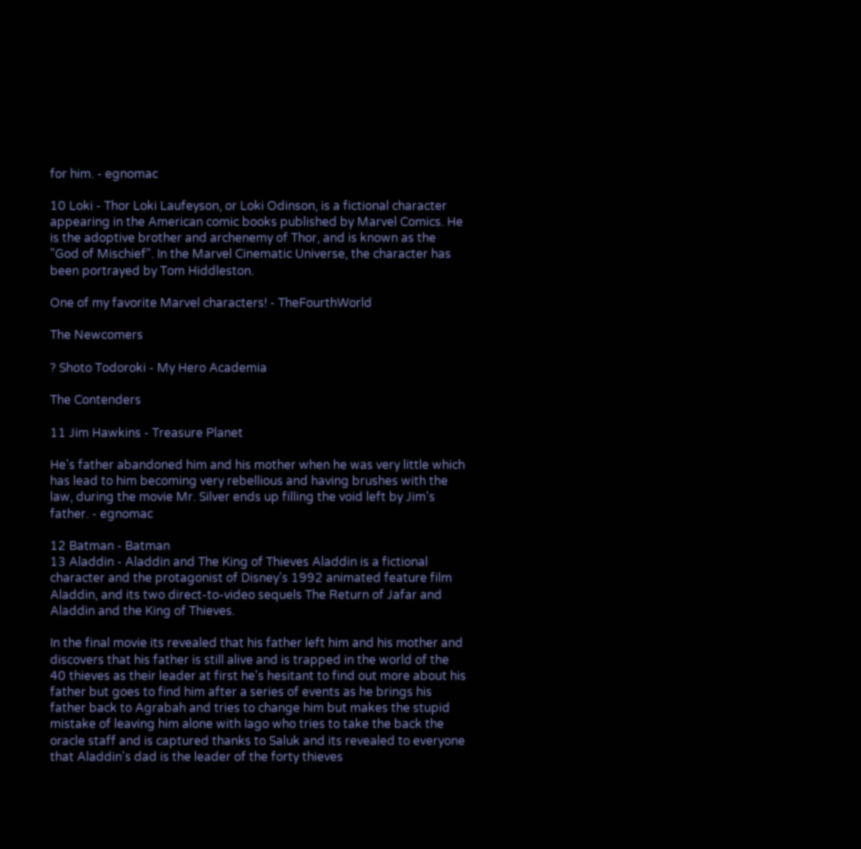for him. - egnomac

10 Loki - Thor Loki Laufeyson, or Loki Odinson, is a fictional character appearing in the American comic books published by Marvel Comics. He is the adoptive brother and archenemy of Thor, and is known as the "God of Mischief". In the Marvel Cinematic Universe, the character has been portrayed by Tom Hiddleston.

One of my favorite Marvel characters! - TheFourthWorld

The Newcomers

? Shoto Todoroki - My Hero Academia

The Contenders

11 Jim Hawkins - Treasure Planet

He's father abandoned him and his mother when he was very little which has lead to him becoming very rebellious and having brushes with the law, during the movie Mr. Silver ends up filling the void left by Jim's father. - egnomac

12 Batman - Batman
13 Aladdin - Aladdin and The King of Thieves Aladdin is a fictional character and the protagonist of Disney's 1992 animated feature film Aladdin, and its two direct-to-video sequels The Return of Jafar and Aladdin and the King of Thieves.

In the final movie its revealed that his father left him and his mother and discovers that his father is still alive and is trapped in the world of the 40 thieves as their leader at first he's hesitant to find out more about his father but goes to find him after a series of events as he brings his father back to Agrabah and tries to change him but makes the stupid mistake of leaving him alone with Iago who tries to take the back the oracle staff and is captured thanks to Saluk and its revealed to everyone that Aladdin's dad is the leader of the forty thieves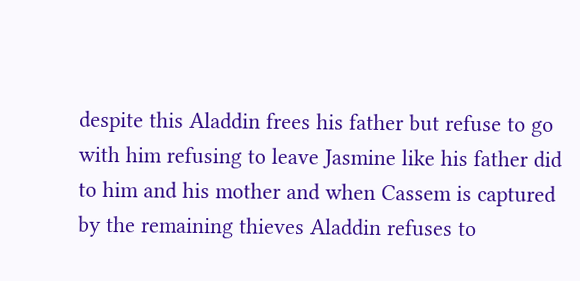despite this Aladdin frees his father but refuse to go with him refusing to leave Jasmine like his father did to him and his mother and when Cassem is captured by the remaining thieves Aladdin refuses to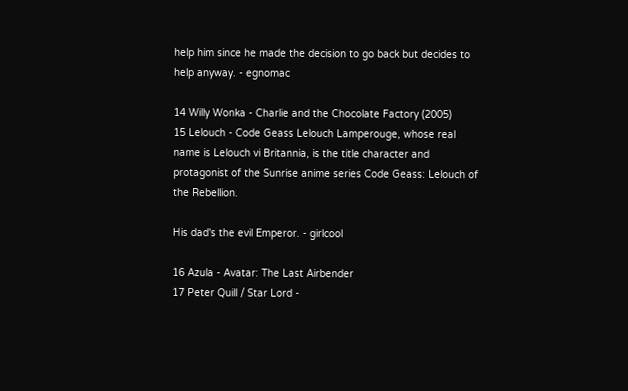help him since he made the decision to go back but decides to help anyway. - egnomac

14 Willy Wonka - Charlie and the Chocolate Factory (2005)
15 Lelouch - Code Geass Lelouch Lamperouge, whose real name is Lelouch vi Britannia, is the title character and protagonist of the Sunrise anime series Code Geass: Lelouch of the Rebellion.

His dad's the evil Emperor. - girlcool

16 Azula - Avatar: The Last Airbender
17 Peter Quill / Star Lord -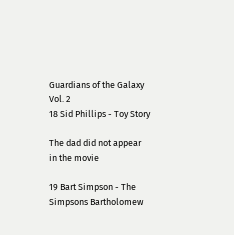Guardians of the Galaxy Vol. 2
18 Sid Phillips - Toy Story

The dad did not appear in the movie

19 Bart Simpson - The Simpsons Bartholomew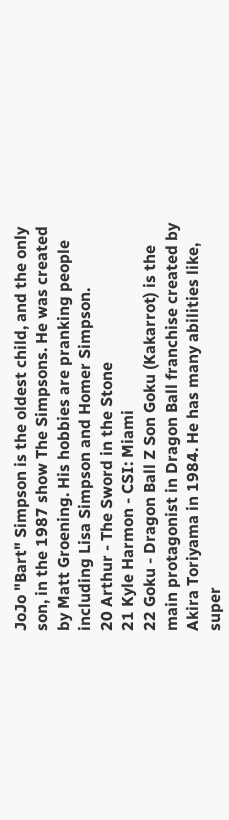JoJo "Bart" Simpson is the oldest child, and the only son, in the 1987 show The Simpsons. He was created by Matt Groening. His hobbies are pranking people including Lisa Simpson and Homer Simpson.
20 Arthur - The Sword in the Stone
21 Kyle Harmon - CSI: Miami
22 Goku - Dragon Ball Z Son Goku (Kakarrot) is the main protagonist in Dragon Ball franchise created by Akira Toriyama in 1984. He has many abilities like, super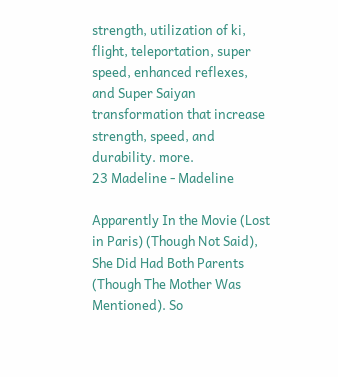strength, utilization of ki, flight, teleportation, super speed, enhanced reflexes, and Super Saiyan transformation that increase strength, speed, and durability. more.
23 Madeline - Madeline

Apparently In the Movie (Lost in Paris) (Though Not Said), She Did Had Both Parents (Though The Mother Was Mentioned). So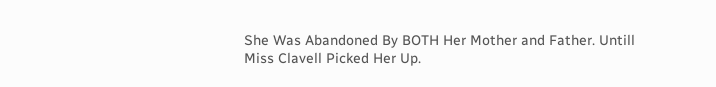She Was Abandoned By BOTH Her Mother and Father. Untill Miss Clavell Picked Her Up.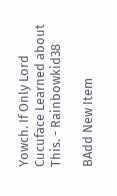Yowch. If Only Lord Cucuface Learned about This. - Rainbowkid38

BAdd New Item